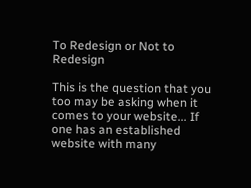To Redesign or Not to Redesign

This is the question that you too may be asking when it comes to your website... If one has an established website with many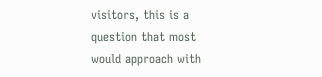visitors, this is a question that most would approach with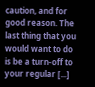caution, and for good reason. The last thing that you would want to do is be a turn-off to your regular [...]